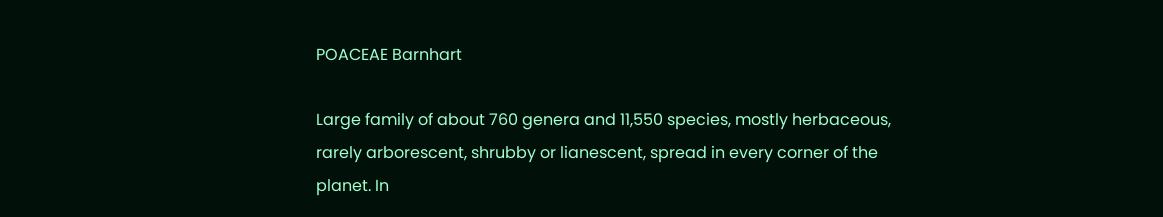POACEAE Barnhart

Large family of about 760 genera and 11,550 species, mostly herbaceous, rarely arborescent, shrubby or lianescent, spread in every corner of the planet. In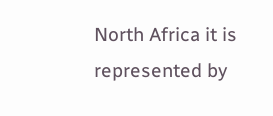North Africa it is represented by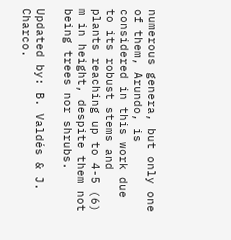numerous genera, but only one of them, Arundo, is considered in this work due to its robust stems and plants reaching up to 4-5 (6) m in height, despite them not being trees nor shrubs.

Updated by: B. Valdés & J. Charco.